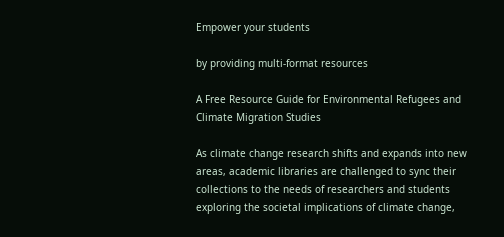Empower your students

by providing multi-format resources

A Free Resource Guide for Environmental Refugees and Climate Migration Studies

As climate change research shifts and expands into new areas, academic libraries are challenged to sync their collections to the needs of researchers and students exploring the societal implications of climate change,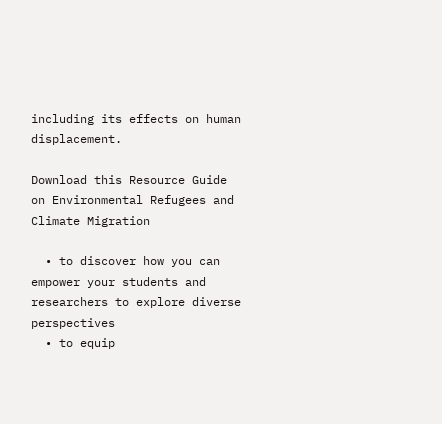including its effects on human displacement.

Download this Resource Guide on Environmental Refugees and Climate Migration

  • to discover how you can empower your students and researchers to explore diverse perspectives
  • to equip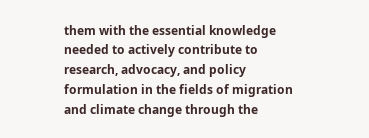them with the essential knowledge needed to actively contribute to research, advocacy, and policy formulation in the fields of migration and climate change through the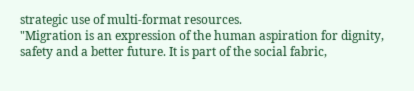strategic use of multi-format resources.
"Migration is an expression of the human aspiration for dignity, safety and a better future. It is part of the social fabric,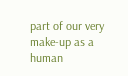part of our very make-up as a human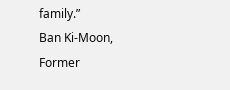family.”
Ban Ki-Moon, Former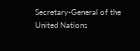Secretary-General of the United Nations